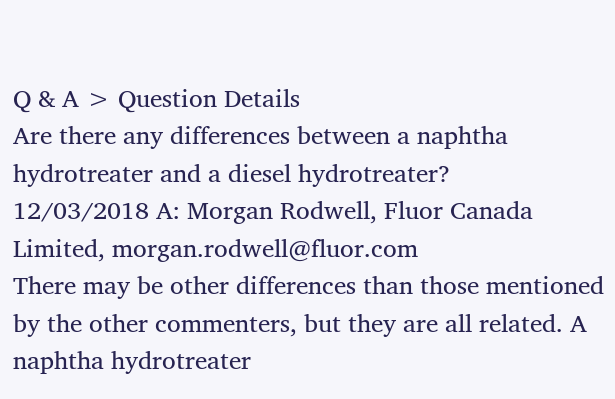Q & A > Question Details
Are there any differences between a naphtha hydrotreater and a diesel hydrotreater?
12/03/2018 A: Morgan Rodwell, Fluor Canada Limited, morgan.rodwell@fluor.com
There may be other differences than those mentioned by the other commenters, but they are all related. A naphtha hydrotreater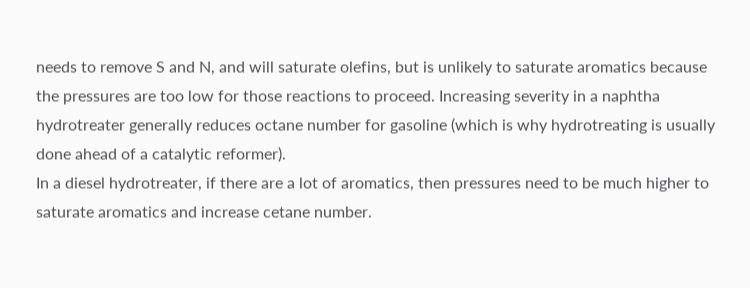needs to remove S and N, and will saturate olefins, but is unlikely to saturate aromatics because the pressures are too low for those reactions to proceed. Increasing severity in a naphtha hydrotreater generally reduces octane number for gasoline (which is why hydrotreating is usually done ahead of a catalytic reformer).
In a diesel hydrotreater, if there are a lot of aromatics, then pressures need to be much higher to saturate aromatics and increase cetane number.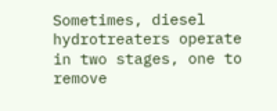Sometimes, diesel hydrotreaters operate in two stages, one to remove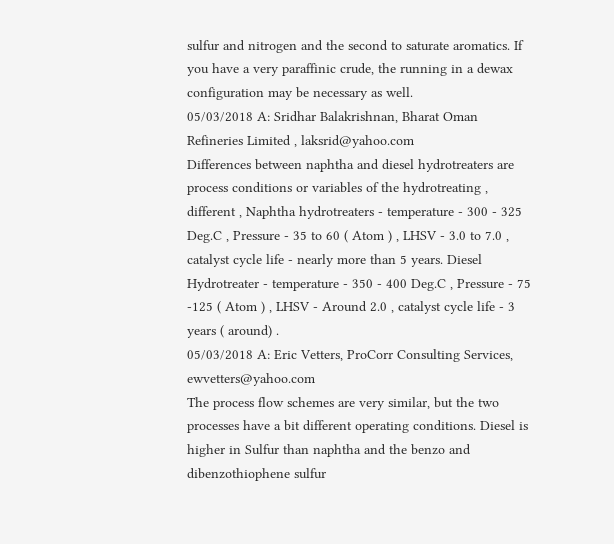sulfur and nitrogen and the second to saturate aromatics. If you have a very paraffinic crude, the running in a dewax configuration may be necessary as well.
05/03/2018 A: Sridhar Balakrishnan, Bharat Oman Refineries Limited , laksrid@yahoo.com
Differences between naphtha and diesel hydrotreaters are process conditions or variables of the hydrotreating , different , Naphtha hydrotreaters - temperature - 300 - 325 Deg.C , Pressure - 35 to 60 ( Atom ) , LHSV - 3.0 to 7.0 , catalyst cycle life - nearly more than 5 years. Diesel Hydrotreater - temperature - 350 - 400 Deg.C , Pressure - 75 -125 ( Atom ) , LHSV - Around 2.0 , catalyst cycle life - 3 years ( around) .
05/03/2018 A: Eric Vetters, ProCorr Consulting Services, ewvetters@yahoo.com
The process flow schemes are very similar, but the two processes have a bit different operating conditions. Diesel is higher in Sulfur than naphtha and the benzo and dibenzothiophene sulfur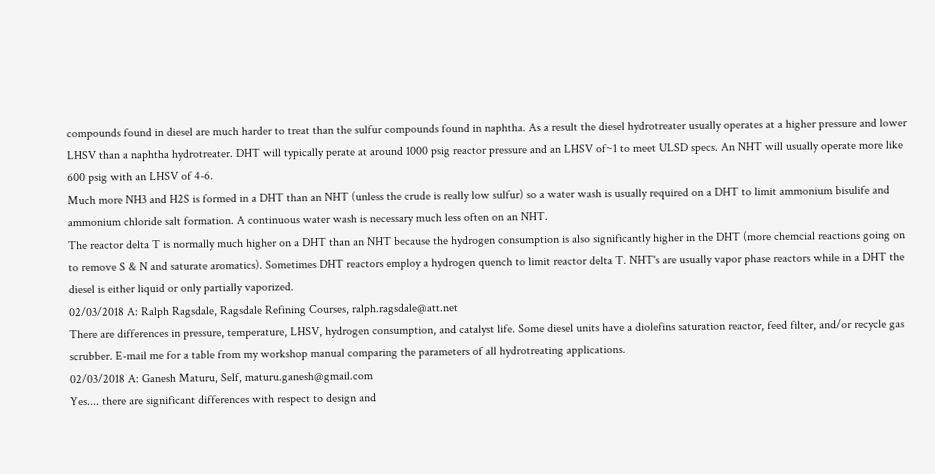compounds found in diesel are much harder to treat than the sulfur compounds found in naphtha. As a result the diesel hydrotreater usually operates at a higher pressure and lower LHSV than a naphtha hydrotreater. DHT will typically perate at around 1000 psig reactor pressure and an LHSV of~1 to meet ULSD specs. An NHT will usually operate more like 600 psig with an LHSV of 4-6.
Much more NH3 and H2S is formed in a DHT than an NHT (unless the crude is really low sulfur) so a water wash is usually required on a DHT to limit ammonium bisulife and ammonium chloride salt formation. A continuous water wash is necessary much less often on an NHT.
The reactor delta T is normally much higher on a DHT than an NHT because the hydrogen consumption is also significantly higher in the DHT (more chemcial reactions going on to remove S & N and saturate aromatics). Sometimes DHT reactors employ a hydrogen quench to limit reactor delta T. NHT's are usually vapor phase reactors while in a DHT the diesel is either liquid or only partially vaporized.
02/03/2018 A: Ralph Ragsdale, Ragsdale Refining Courses, ralph.ragsdale@att.net
There are differences in pressure, temperature, LHSV, hydrogen consumption, and catalyst life. Some diesel units have a diolefins saturation reactor, feed filter, and/or recycle gas scrubber. E-mail me for a table from my workshop manual comparing the parameters of all hydrotreating applications.
02/03/2018 A: Ganesh Maturu, Self, maturu.ganesh@gmail.com
Yes.... there are significant differences with respect to design and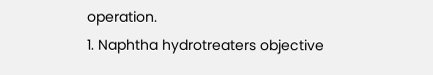operation.
1. Naphtha hydrotreaters objective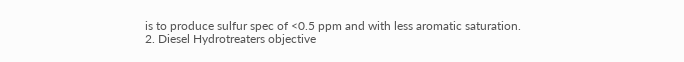is to produce sulfur spec of <0.5 ppm and with less aromatic saturation.
2. Diesel Hydrotreaters objective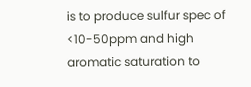is to produce sulfur spec of <10-50ppm and high aromatic saturation to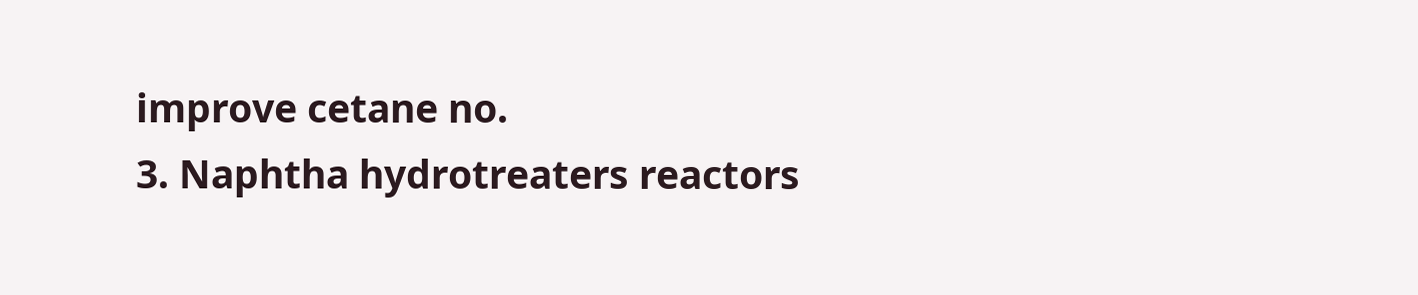improve cetane no.
3. Naphtha hydrotreaters reactors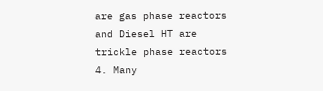are gas phase reactors and Diesel HT are trickle phase reactors
4. Many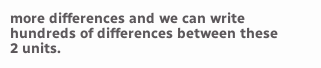more differences and we can write hundreds of differences between these 2 units.